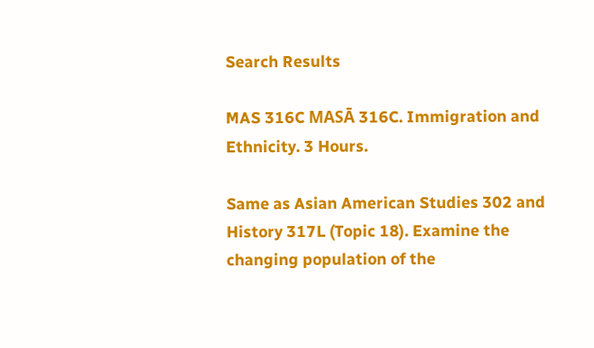Search Results

MAS 316C MASĀ 316C. Immigration and Ethnicity. 3 Hours.

Same as Asian American Studies 302 and History 317L (Topic 18). Examine the changing population of the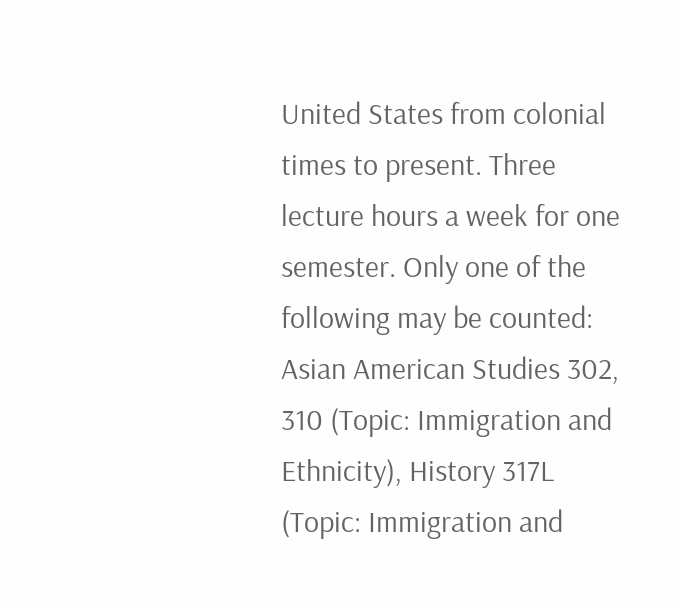United States from colonial times to present. Three lecture hours a week for one semester. Only one of the following may be counted: Asian American Studies 302, 310 (Topic: Immigration and Ethnicity), History 317L (Topic: Immigration and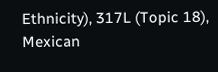Ethnicity), 317L (Topic 18), Mexican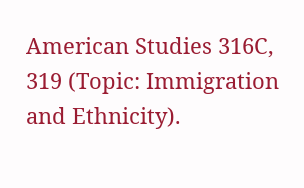American Studies 316C, 319 (Topic: Immigration and Ethnicity).